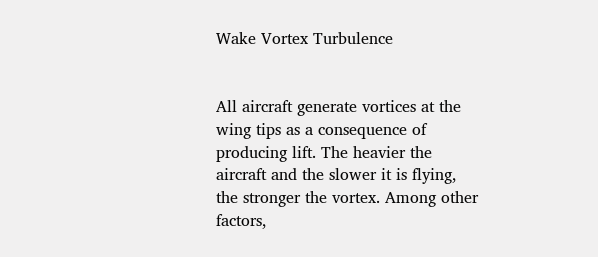Wake Vortex Turbulence


All aircraft generate vortices at the wing tips as a consequence of producing lift. The heavier the aircraft and the slower it is flying, the stronger the vortex. Among other factors,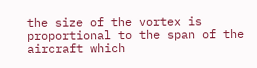the size of the vortex is proportional to the span of the aircraft which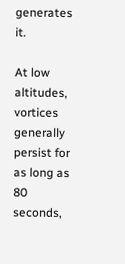generates it.

At low altitudes, vortices generally persist for as long as 80 seconds,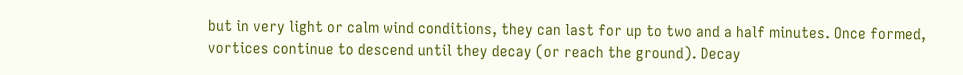but in very light or calm wind conditions, they can last for up to two and a half minutes. Once formed, vortices continue to descend until they decay (or reach the ground). Decay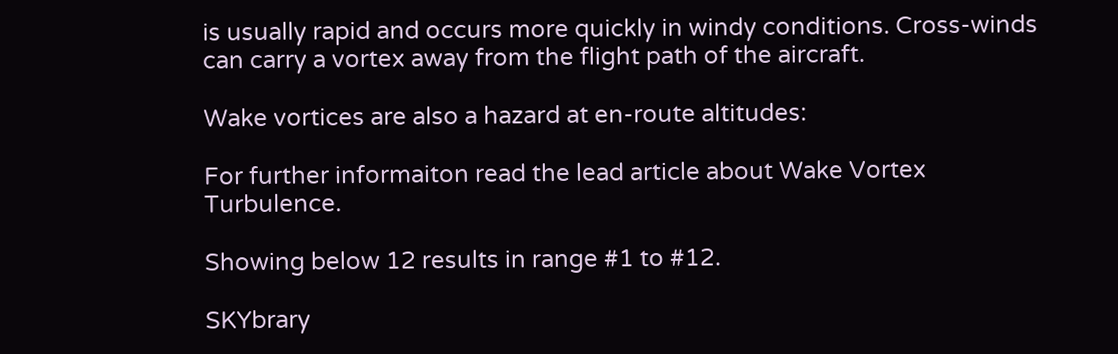is usually rapid and occurs more quickly in windy conditions. Cross-winds can carry a vortex away from the flight path of the aircraft.

Wake vortices are also a hazard at en-route altitudes:

For further informaiton read the lead article about Wake Vortex Turbulence.

Showing below 12 results in range #1 to #12.

SKYbrary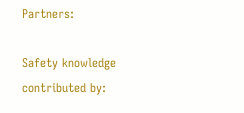Partners:

Safety knowledge contributed by: